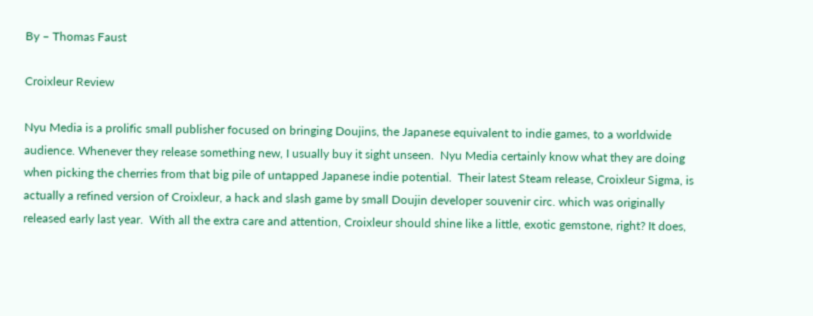By – Thomas Faust

Croixleur Review

Nyu Media is a prolific small publisher focused on bringing Doujins, the Japanese equivalent to indie games, to a worldwide audience. Whenever they release something new, I usually buy it sight unseen.  Nyu Media certainly know what they are doing when picking the cherries from that big pile of untapped Japanese indie potential.  Their latest Steam release, Croixleur Sigma, is actually a refined version of Croixleur, a hack and slash game by small Doujin developer souvenir circ. which was originally released early last year.  With all the extra care and attention, Croixleur should shine like a little, exotic gemstone, right? It does,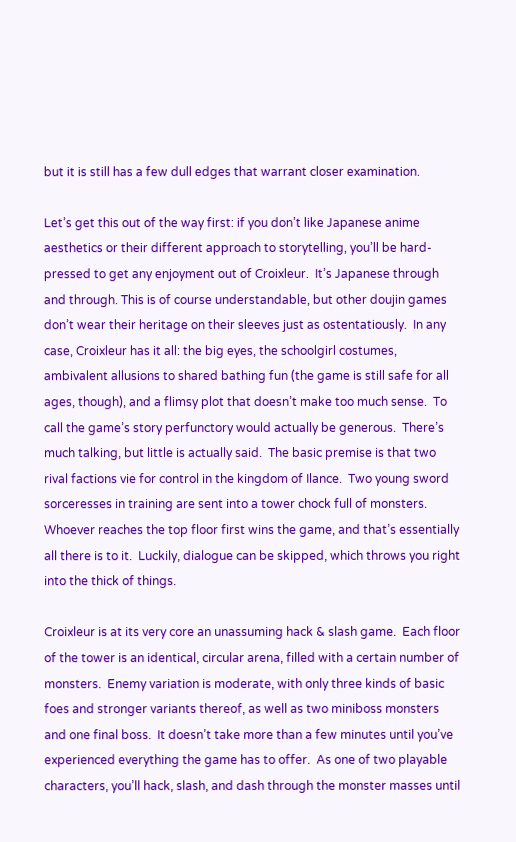but it is still has a few dull edges that warrant closer examination.

Let’s get this out of the way first: if you don’t like Japanese anime aesthetics or their different approach to storytelling, you’ll be hard-pressed to get any enjoyment out of Croixleur.  It’s Japanese through and through. This is of course understandable, but other doujin games don’t wear their heritage on their sleeves just as ostentatiously.  In any case, Croixleur has it all: the big eyes, the schoolgirl costumes, ambivalent allusions to shared bathing fun (the game is still safe for all ages, though), and a flimsy plot that doesn’t make too much sense.  To call the game’s story perfunctory would actually be generous.  There’s much talking, but little is actually said.  The basic premise is that two rival factions vie for control in the kingdom of Ilance.  Two young sword sorceresses in training are sent into a tower chock full of monsters.  Whoever reaches the top floor first wins the game, and that’s essentially all there is to it.  Luckily, dialogue can be skipped, which throws you right into the thick of things.

Croixleur is at its very core an unassuming hack & slash game.  Each floor of the tower is an identical, circular arena, filled with a certain number of monsters.  Enemy variation is moderate, with only three kinds of basic foes and stronger variants thereof, as well as two miniboss monsters and one final boss.  It doesn’t take more than a few minutes until you’ve experienced everything the game has to offer.  As one of two playable characters, you’ll hack, slash, and dash through the monster masses until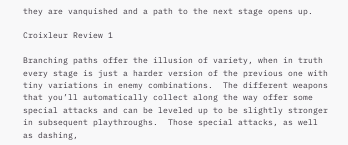they are vanquished and a path to the next stage opens up.

Croixleur Review 1

Branching paths offer the illusion of variety, when in truth every stage is just a harder version of the previous one with tiny variations in enemy combinations.  The different weapons that you’ll automatically collect along the way offer some special attacks and can be leveled up to be slightly stronger in subsequent playthroughs.  Those special attacks, as well as dashing,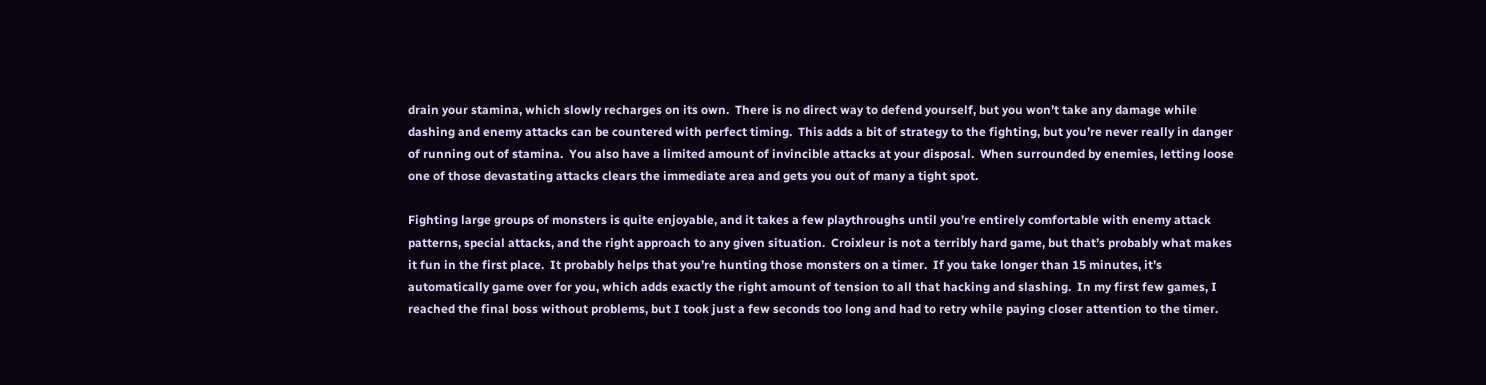drain your stamina, which slowly recharges on its own.  There is no direct way to defend yourself, but you won’t take any damage while dashing and enemy attacks can be countered with perfect timing.  This adds a bit of strategy to the fighting, but you’re never really in danger of running out of stamina.  You also have a limited amount of invincible attacks at your disposal.  When surrounded by enemies, letting loose one of those devastating attacks clears the immediate area and gets you out of many a tight spot.

Fighting large groups of monsters is quite enjoyable, and it takes a few playthroughs until you’re entirely comfortable with enemy attack patterns, special attacks, and the right approach to any given situation.  Croixleur is not a terribly hard game, but that’s probably what makes it fun in the first place.  It probably helps that you’re hunting those monsters on a timer.  If you take longer than 15 minutes, it’s automatically game over for you, which adds exactly the right amount of tension to all that hacking and slashing.  In my first few games, I reached the final boss without problems, but I took just a few seconds too long and had to retry while paying closer attention to the timer.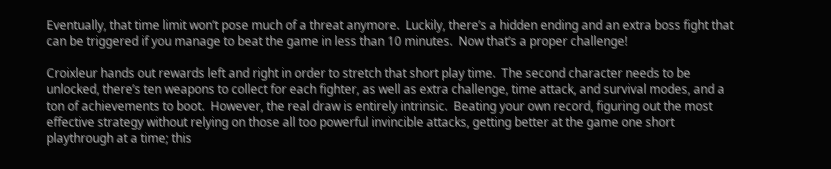Eventually, that time limit won’t pose much of a threat anymore.  Luckily, there’s a hidden ending and an extra boss fight that can be triggered if you manage to beat the game in less than 10 minutes.  Now that’s a proper challenge!

Croixleur hands out rewards left and right in order to stretch that short play time.  The second character needs to be unlocked, there’s ten weapons to collect for each fighter, as well as extra challenge, time attack, and survival modes, and a ton of achievements to boot.  However, the real draw is entirely intrinsic.  Beating your own record, figuring out the most effective strategy without relying on those all too powerful invincible attacks, getting better at the game one short playthrough at a time; this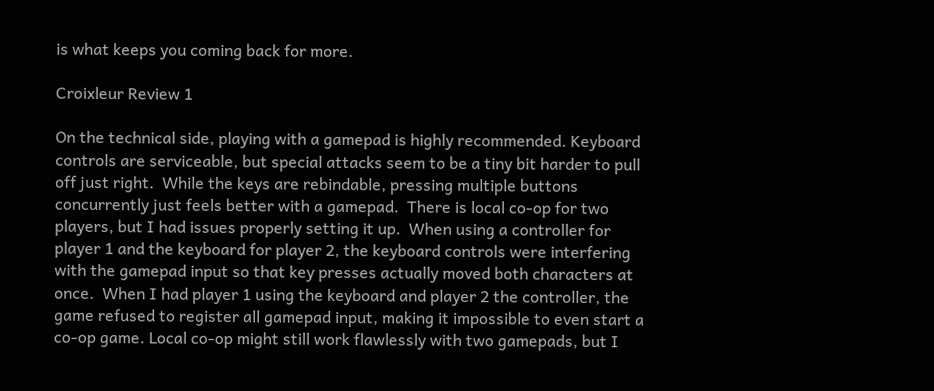is what keeps you coming back for more.

Croixleur Review 1

On the technical side, playing with a gamepad is highly recommended. Keyboard controls are serviceable, but special attacks seem to be a tiny bit harder to pull off just right.  While the keys are rebindable, pressing multiple buttons concurrently just feels better with a gamepad.  There is local co-op for two players, but I had issues properly setting it up.  When using a controller for player 1 and the keyboard for player 2, the keyboard controls were interfering with the gamepad input so that key presses actually moved both characters at once.  When I had player 1 using the keyboard and player 2 the controller, the game refused to register all gamepad input, making it impossible to even start a co-op game. Local co-op might still work flawlessly with two gamepads, but I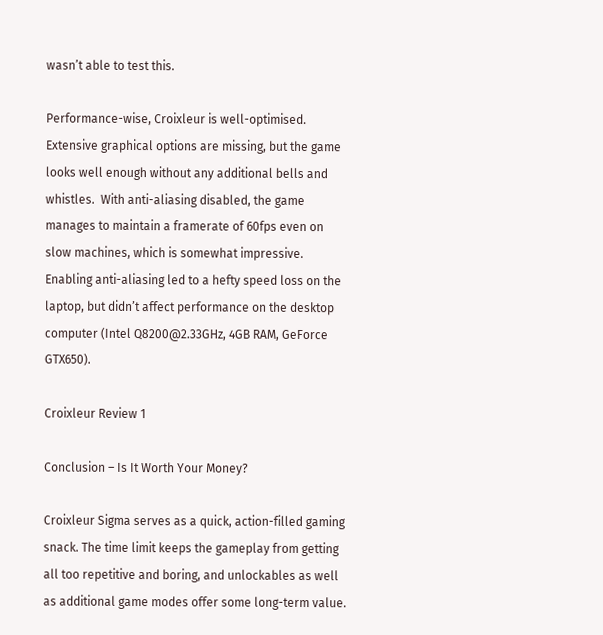wasn’t able to test this.

Performance-wise, Croixleur is well-optimised. Extensive graphical options are missing, but the game looks well enough without any additional bells and whistles.  With anti-aliasing disabled, the game manages to maintain a framerate of 60fps even on slow machines, which is somewhat impressive.  Enabling anti-aliasing led to a hefty speed loss on the laptop, but didn’t affect performance on the desktop computer (Intel Q8200@2.33GHz, 4GB RAM, GeForce GTX650).

Croixleur Review 1

Conclusion – Is It Worth Your Money?

Croixleur Sigma serves as a quick, action-filled gaming snack. The time limit keeps the gameplay from getting all too repetitive and boring, and unlockables as well as additional game modes offer some long-term value.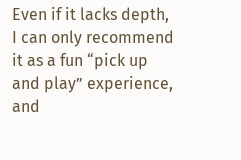Even if it lacks depth, I can only recommend it as a fun “pick up and play” experience, and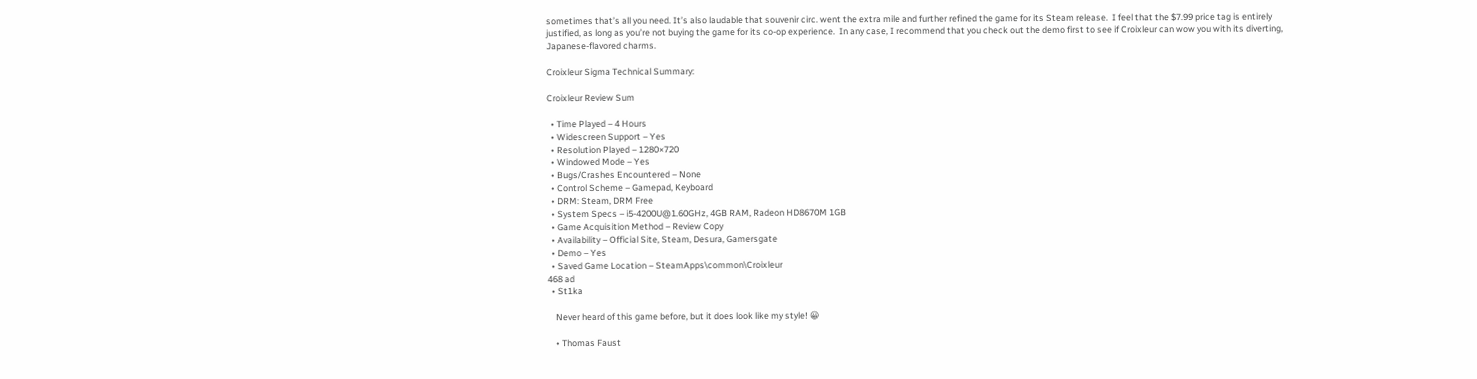sometimes that’s all you need. It’s also laudable that souvenir circ. went the extra mile and further refined the game for its Steam release.  I feel that the $7.99 price tag is entirely justified, as long as you’re not buying the game for its co-op experience.  In any case, I recommend that you check out the demo first to see if Croixleur can wow you with its diverting, Japanese-flavored charms.

Croixleur Sigma Technical Summary:

Croixleur Review Sum

  • Time Played – 4 Hours
  • Widescreen Support – Yes
  • Resolution Played – 1280×720
  • Windowed Mode – Yes
  • Bugs/Crashes Encountered – None
  • Control Scheme – Gamepad, Keyboard
  • DRM: Steam, DRM Free
  • System Specs – i5-4200U@1.60GHz, 4GB RAM, Radeon HD8670M 1GB
  • Game Acquisition Method – Review Copy
  • Availability – Official Site, Steam, Desura, Gamersgate
  • Demo – Yes
  • Saved Game Location – SteamApps\common\Croixleur
468 ad
  • St1ka

    Never heard of this game before, but it does look like my style! 😀

    • Thomas Faust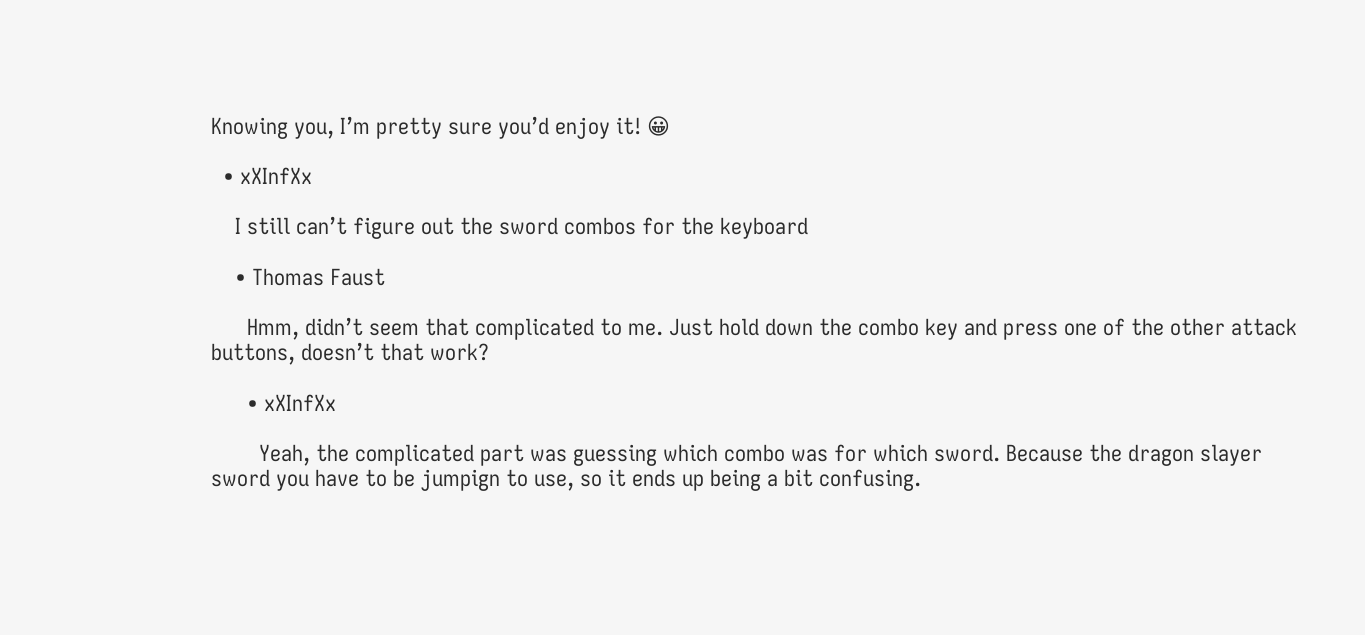Knowing you, I’m pretty sure you’d enjoy it! 😀

  • xXInfXx

    I still can’t figure out the sword combos for the keyboard

    • Thomas Faust

      Hmm, didn’t seem that complicated to me. Just hold down the combo key and press one of the other attack buttons, doesn’t that work?

      • xXInfXx

        Yeah, the complicated part was guessing which combo was for which sword. Because the dragon slayer sword you have to be jumpign to use, so it ends up being a bit confusing.